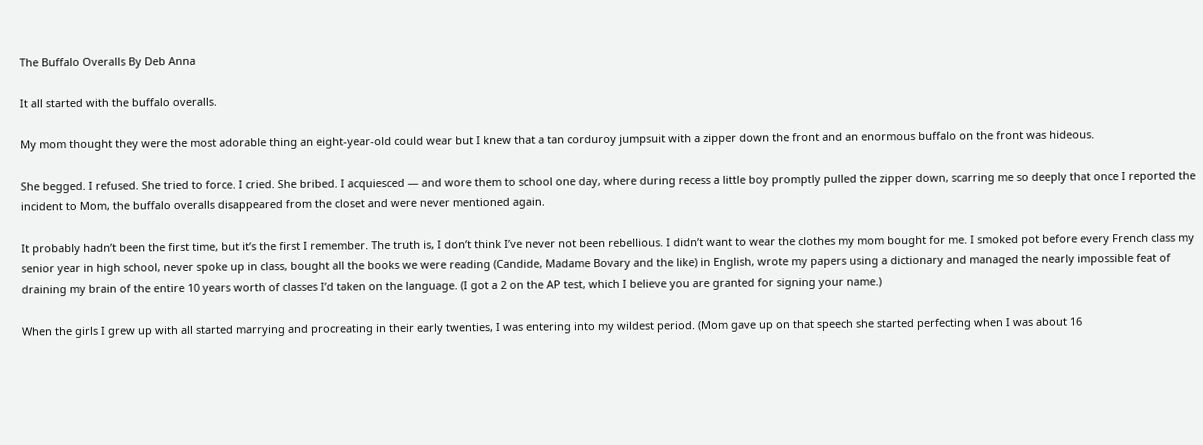The Buffalo Overalls By Deb Anna

It all started with the buffalo overalls.

My mom thought they were the most adorable thing an eight-year-old could wear but I knew that a tan corduroy jumpsuit with a zipper down the front and an enormous buffalo on the front was hideous.

She begged. I refused. She tried to force. I cried. She bribed. I acquiesced — and wore them to school one day, where during recess a little boy promptly pulled the zipper down, scarring me so deeply that once I reported the incident to Mom, the buffalo overalls disappeared from the closet and were never mentioned again.

It probably hadn’t been the first time, but it’s the first I remember. The truth is, I don’t think I’ve never not been rebellious. I didn’t want to wear the clothes my mom bought for me. I smoked pot before every French class my senior year in high school, never spoke up in class, bought all the books we were reading (Candide, Madame Bovary and the like) in English, wrote my papers using a dictionary and managed the nearly impossible feat of draining my brain of the entire 10 years worth of classes I’d taken on the language. (I got a 2 on the AP test, which I believe you are granted for signing your name.)

When the girls I grew up with all started marrying and procreating in their early twenties, I was entering into my wildest period. (Mom gave up on that speech she started perfecting when I was about 16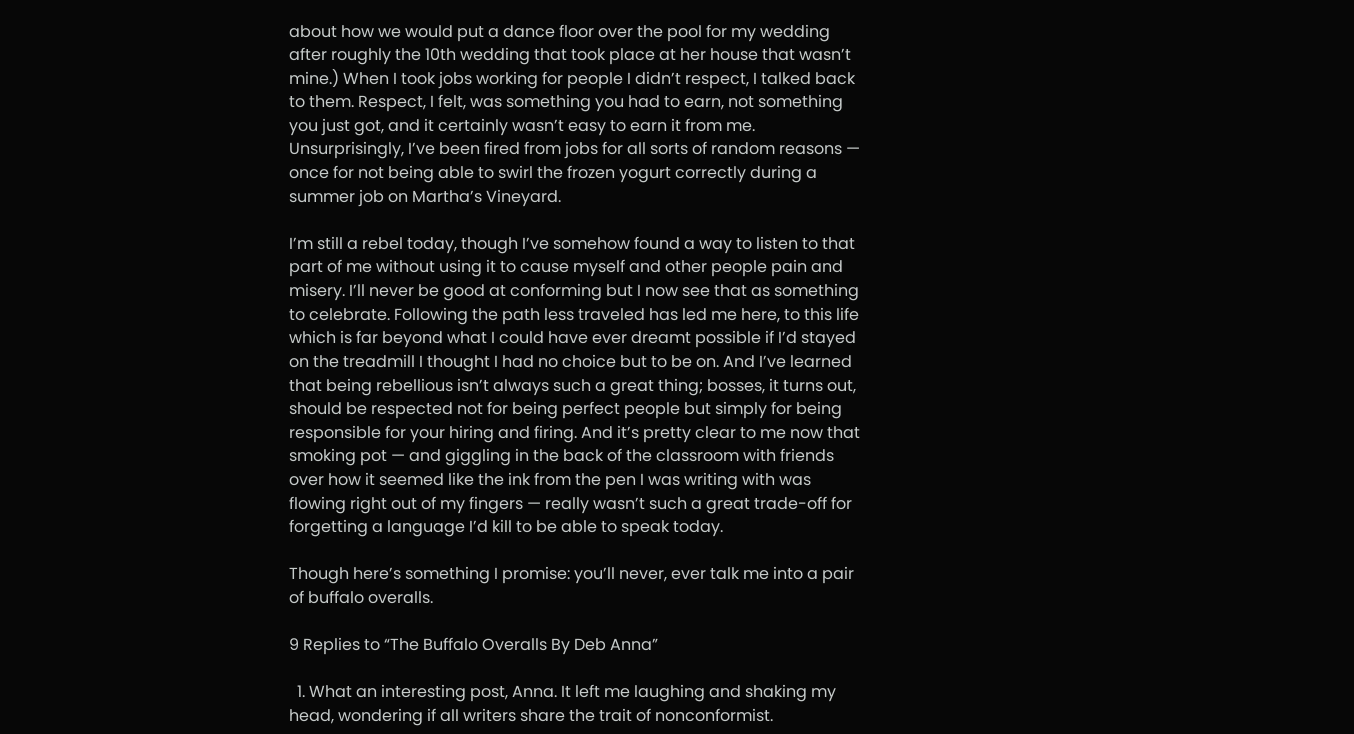about how we would put a dance floor over the pool for my wedding after roughly the 10th wedding that took place at her house that wasn’t mine.) When I took jobs working for people I didn’t respect, I talked back to them. Respect, I felt, was something you had to earn, not something you just got, and it certainly wasn’t easy to earn it from me. Unsurprisingly, I’ve been fired from jobs for all sorts of random reasons — once for not being able to swirl the frozen yogurt correctly during a summer job on Martha’s Vineyard.

I’m still a rebel today, though I’ve somehow found a way to listen to that part of me without using it to cause myself and other people pain and misery. I’ll never be good at conforming but I now see that as something to celebrate. Following the path less traveled has led me here, to this life which is far beyond what I could have ever dreamt possible if I’d stayed on the treadmill I thought I had no choice but to be on. And I’ve learned that being rebellious isn’t always such a great thing; bosses, it turns out, should be respected not for being perfect people but simply for being responsible for your hiring and firing. And it’s pretty clear to me now that smoking pot — and giggling in the back of the classroom with friends over how it seemed like the ink from the pen I was writing with was flowing right out of my fingers — really wasn’t such a great trade-off for forgetting a language I’d kill to be able to speak today.

Though here’s something I promise: you’ll never, ever talk me into a pair of buffalo overalls.

9 Replies to “The Buffalo Overalls By Deb Anna”

  1. What an interesting post, Anna. It left me laughing and shaking my head, wondering if all writers share the trait of nonconformist.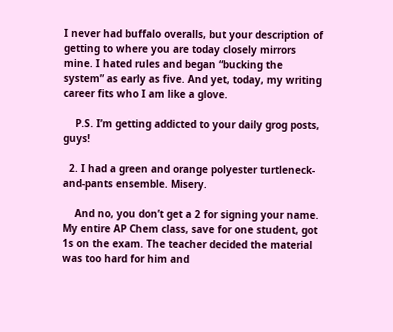I never had buffalo overalls, but your description of getting to where you are today closely mirrors mine. I hated rules and began “bucking the system” as early as five. And yet, today, my writing career fits who I am like a glove.

    P.S. I’m getting addicted to your daily grog posts, guys!

  2. I had a green and orange polyester turtleneck-and-pants ensemble. Misery.

    And no, you don’t get a 2 for signing your name. My entire AP Chem class, save for one student, got 1s on the exam. The teacher decided the material was too hard for him and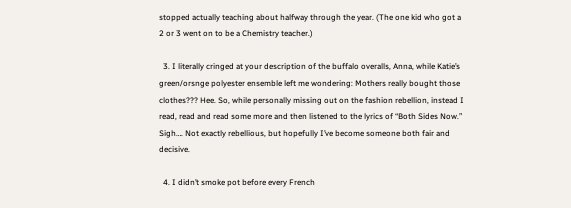stopped actually teaching about halfway through the year. (The one kid who got a 2 or 3 went on to be a Chemistry teacher.)

  3. I literally cringed at your description of the buffalo overalls, Anna, while Katie’s green/orsnge polyester ensemble left me wondering: Mothers really bought those clothes??? Hee. So, while personally missing out on the fashion rebellion, instead I read, read and read some more and then listened to the lyrics of “Both Sides Now.” Sigh…. Not exactly rebellious, but hopefully I’ve become someone both fair and decisive.

  4. I didn’t smoke pot before every French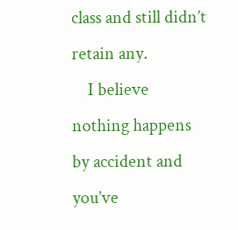class and still didn’t retain any.
    I believe nothing happens by accident and you’ve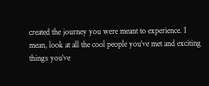created the journey you were meant to experience. I mean, look at all the cool people you’ve met and exciting things you’ve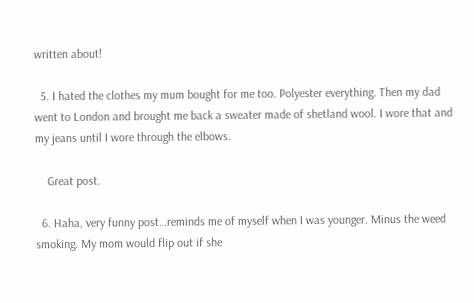written about!

  5. I hated the clothes my mum bought for me too. Polyester everything. Then my dad went to London and brought me back a sweater made of shetland wool. I wore that and my jeans until I wore through the elbows.

    Great post.

  6. Haha, very funny post…reminds me of myself when I was younger. Minus the weed smoking. My mom would flip out if she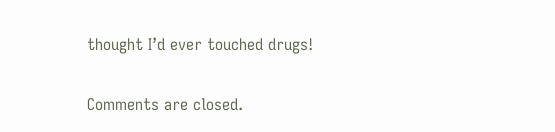thought I’d ever touched drugs!

Comments are closed.